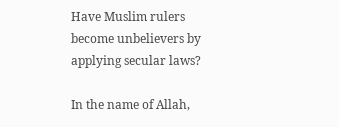Have Muslim rulers become unbelievers by applying secular laws?

In the name of Allah,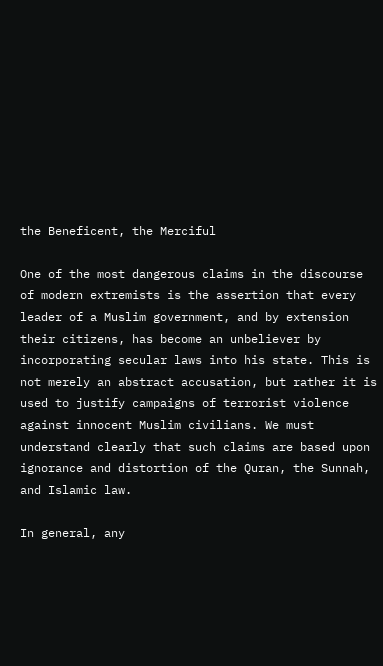the Beneficent, the Merciful

One of the most dangerous claims in the discourse of modern extremists is the assertion that every leader of a Muslim government, and by extension their citizens, has become an unbeliever by incorporating secular laws into his state. This is not merely an abstract accusation, but rather it is used to justify campaigns of terrorist violence against innocent Muslim civilians. We must understand clearly that such claims are based upon ignorance and distortion of the Quran, the Sunnah, and Islamic law.

In general, any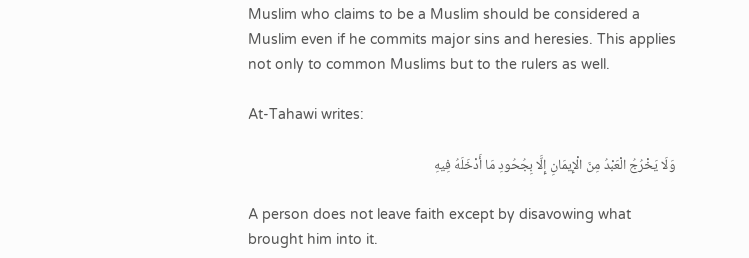Muslim who claims to be a Muslim should be considered a Muslim even if he commits major sins and heresies. This applies not only to common Muslims but to the rulers as well.

At-Tahawi writes:

وَلَا يَخْرُجُ الْعَبْدُ مِنَ الْإِيمَانِ إِلَّا بِجُحُودِ مَا أَدْخَلَهُ فِيهِ

A person does not leave faith except by disavowing what brought him into it.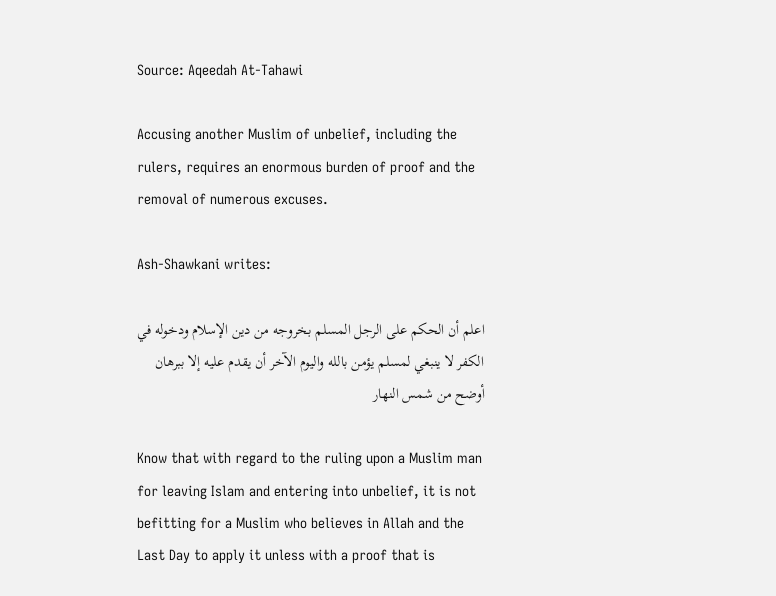Source: Aqeedah At-Tahawi

Accusing another Muslim of unbelief, including the rulers, requires an enormous burden of proof and the removal of numerous excuses.

Ash-Shawkani writes:

اعلم أن الحكم على الرجل المسلم بخروجه من دين الإسلام ودخوله في الكفر لا ينبغي لمسلم يؤمن بالله واليوم الآخر أن يقدم عليه إلا ببرهان أوضح من شمس النهار

Know that with regard to the ruling upon a Muslim man for leaving Islam and entering into unbelief, it is not befitting for a Muslim who believes in Allah and the Last Day to apply it unless with a proof that is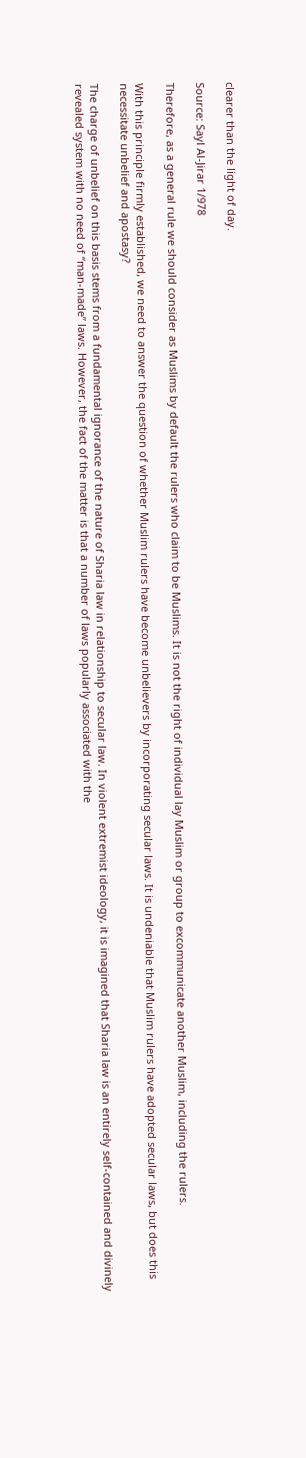clearer than the light of day.

Source: Sayl Al-Jirar 1/978

Therefore, as a general rule we should consider as Muslims by default the rulers who claim to be Muslims. It is not the right of individual lay Muslim or group to excommunicate another Muslim, including the rulers.

With this principle firmly established, we need to answer the question of whether Muslim rulers have become unbelievers by incorporating secular laws. It is undeniable that Muslim rulers have adopted secular laws, but does this necessitate unbelief and apostasy?

The charge of unbelief on this basis stems from a fundamental ignorance of the nature of Sharia law in relationship to secular law. In violent extremist ideology, it is imagined that Sharia law is an entirely self-contained and divinely revealed system with no need of “man-made” laws. However, the fact of the matter is that a number of laws popularly associated with the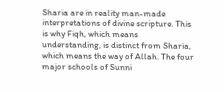Sharia are in reality man-made interpretations of divine scripture. This is why Fiqh, which means understanding, is distinct from Sharia, which means the way of Allah. The four major schools of Sunni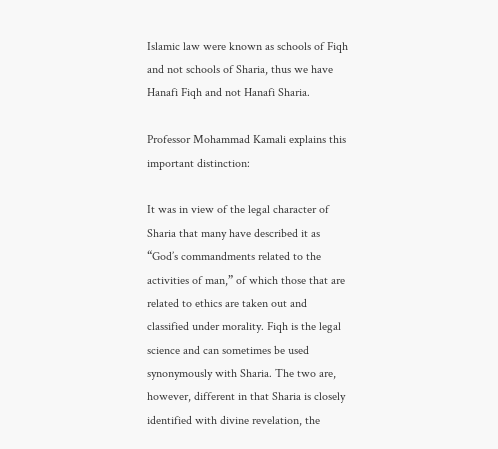Islamic law were known as schools of Fiqh and not schools of Sharia, thus we have Hanafi Fiqh and not Hanafi Sharia.

Professor Mohammad Kamali explains this important distinction:

It was in view of the legal character of Sharia that many have described it as “God’s commandments related to the activities of man,” of which those that are related to ethics are taken out and classified under morality. Fiqh is the legal science and can sometimes be used synonymously with Sharia. The two are, however, different in that Sharia is closely identified with divine revelation, the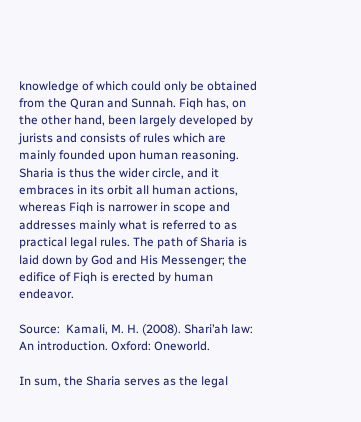knowledge of which could only be obtained from the Quran and Sunnah. Fiqh has, on the other hand, been largely developed by jurists and consists of rules which are mainly founded upon human reasoning. Sharia is thus the wider circle, and it embraces in its orbit all human actions, whereas Fiqh is narrower in scope and addresses mainly what is referred to as practical legal rules. The path of Sharia is laid down by God and His Messenger; the edifice of Fiqh is erected by human endeavor.

Source:  Kamali, M. H. (2008). Shari’ah law: An introduction. Oxford: Oneworld.

In sum, the Sharia serves as the legal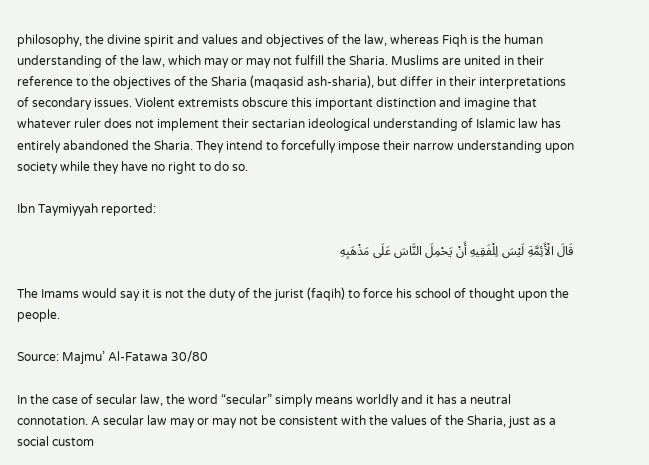philosophy, the divine spirit and values and objectives of the law, whereas Fiqh is the human understanding of the law, which may or may not fulfill the Sharia. Muslims are united in their reference to the objectives of the Sharia (maqasid ash-sharia), but differ in their interpretations of secondary issues. Violent extremists obscure this important distinction and imagine that whatever ruler does not implement their sectarian ideological understanding of Islamic law has entirely abandoned the Sharia. They intend to forcefully impose their narrow understanding upon society while they have no right to do so.

Ibn Taymiyyah reported:

قَالَ الْأَئِمَّةِ لَيْسَ لِلْفَقِيهِ أَنْ يَحْمِلَ النَّاسَ عَلَى مَذْهَبِهِ

The Imams would say it is not the duty of the jurist (faqih) to force his school of thought upon the people.

Source: Majmu’ Al-Fatawa 30/80

In the case of secular law, the word “secular” simply means worldly and it has a neutral connotation. A secular law may or may not be consistent with the values of the Sharia, just as a social custom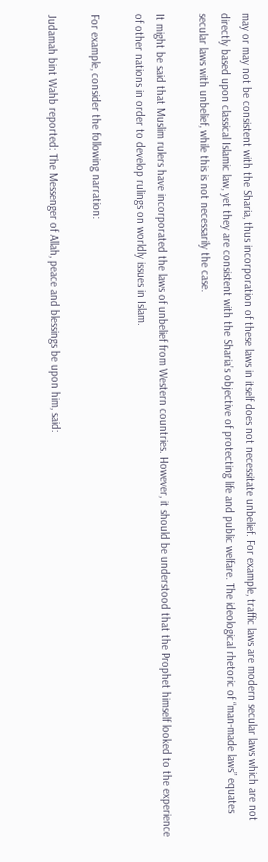may or may not be consistent with the Sharia, thus incorporation of these laws in itself does not necessitate unbelief. For example, traffic laws are modern secular laws which are not directly based upon classical Islamic law, yet they are consistent with the Sharia’s objective of protecting life and public welfare. The ideological rhetoric of “man-made laws” equates secular laws with unbelief, while this is not necessarily the case.

It might be said that Muslim rulers have incorporated the laws of unbelief from Western countries. However, it should be understood that the Prophet himself looked to the experience of other nations in order to develop rulings on worldly issues in Islam.

For example, consider the following narration:

Judamah bint Wahb reported: The Messenger of Allah, peace and blessings be upon him, said: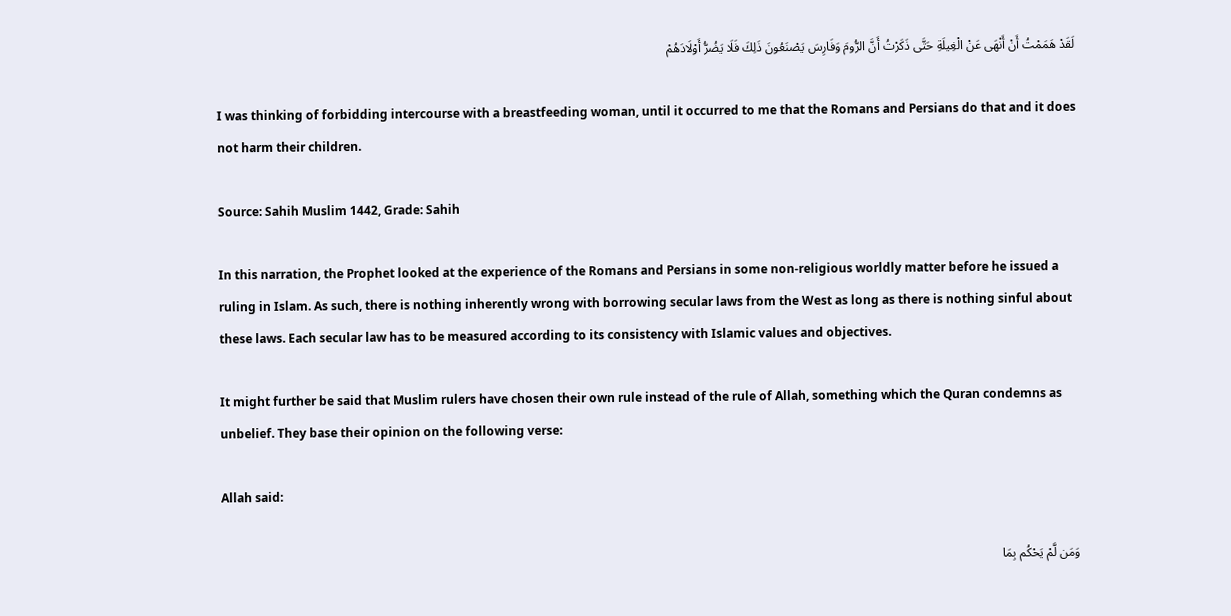لَقَدْ هَمَمْتُ أَنْ أَنْهَى عَنْ الْغِيلَةِ حَتَّى ذَكَرْتُ أَنَّ الرُّومَ وَفَارِسَ يَصْنَعُونَ ذَلِكَ فَلَا يَضُرُّ أَوْلَادَهُمْ

I was thinking of forbidding intercourse with a breastfeeding woman, until it occurred to me that the Romans and Persians do that and it does not harm their children.

Source: Sahih Muslim 1442, Grade: Sahih

In this narration, the Prophet looked at the experience of the Romans and Persians in some non-religious worldly matter before he issued a ruling in Islam. As such, there is nothing inherently wrong with borrowing secular laws from the West as long as there is nothing sinful about these laws. Each secular law has to be measured according to its consistency with Islamic values and objectives.

It might further be said that Muslim rulers have chosen their own rule instead of the rule of Allah, something which the Quran condemns as unbelief. They base their opinion on the following verse:

Allah said:

وَمَن لَّمْ يَحْكُم بِمَا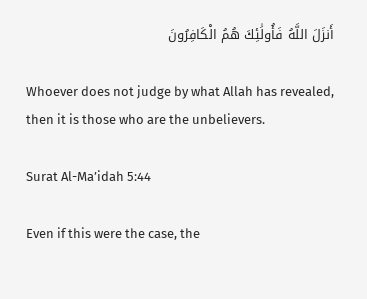أَنزَلَ اللَّهُ فَأُولَٰئِكَ هُمُ الْكَافِرُونَ

Whoever does not judge by what Allah has revealed, then it is those who are the unbelievers.

Surat Al-Ma’idah 5:44

Even if this were the case, the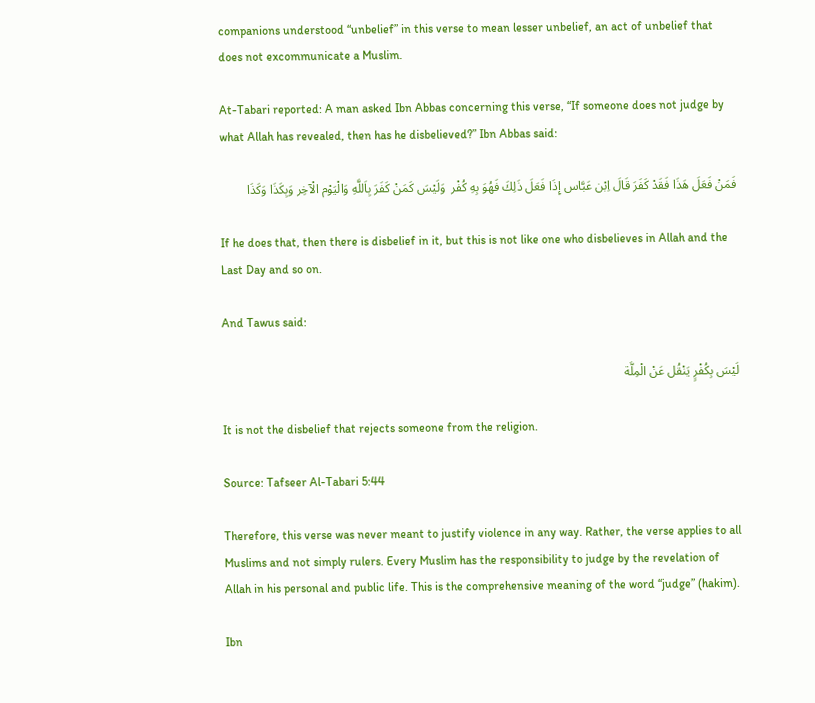companions understood “unbelief” in this verse to mean lesser unbelief, an act of unbelief that does not excommunicate a Muslim.

At-Tabari reported: A man asked Ibn Abbas concerning this verse, “If someone does not judge by what Allah has revealed, then has he disbelieved?” Ibn Abbas said:

فَمَنْ فَعَلَ هَذَا فَقَدْ كَفَرَ قَالَ اِبْن عَبَّاس إِذَا فَعَلَ ذَلِكَ فَهُوَ بِهِ كُفْر  وَلَيْسَ كَمَنْ كَفَرَ بِاَللَّهِ وَالْيَوْم الْآخِر وَبِكَذَا وَكَذَا

If he does that, then there is disbelief in it, but this is not like one who disbelieves in Allah and the Last Day and so on.

And Tawus said:

لَيْسَ بِكُفْرٍ يَنْقُل عَنْ الْمِلَّة

It is not the disbelief that rejects someone from the religion.

Source: Tafseer Al-Tabari 5:44

Therefore, this verse was never meant to justify violence in any way. Rather, the verse applies to all Muslims and not simply rulers. Every Muslim has the responsibility to judge by the revelation of Allah in his personal and public life. This is the comprehensive meaning of the word “judge” (hakim).

Ibn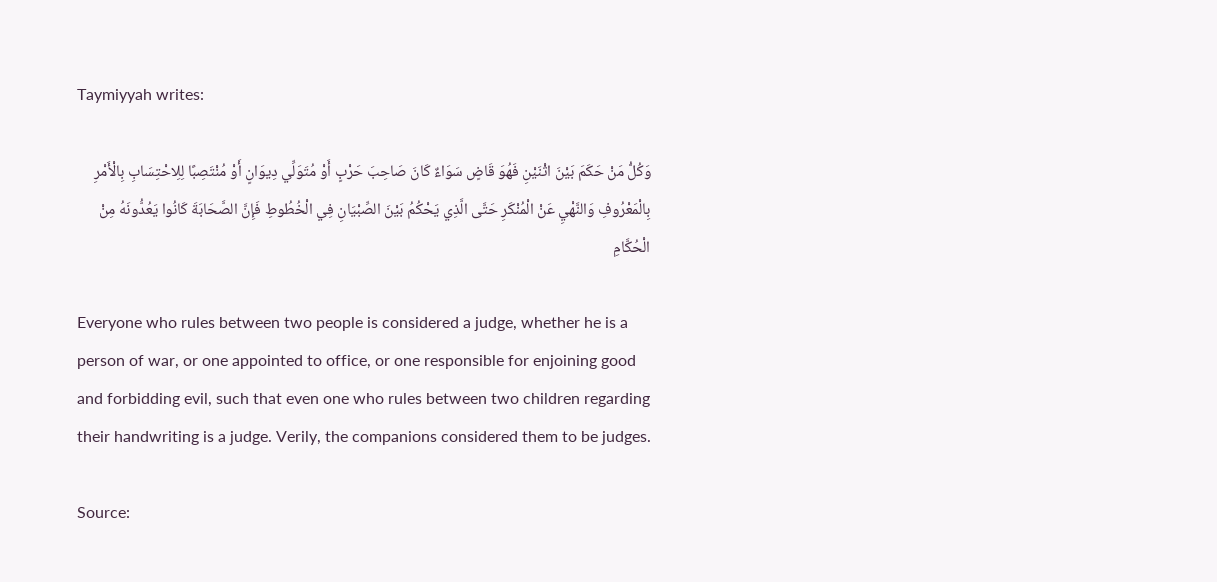Taymiyyah writes:

وَكُلُّ مَنْ حَكَمَ بَيْنَ اثْنَيْنِ فَهُوَ قَاضٍ سَوَاءٌ كَانَ صَاحِبَ حَرْبٍ أَوْ مُتَوَلِّي دِيوَانٍ أَوْ مُنْتَصِبًا لِلِاحْتِسَابِ بِالْأَمْرِ بِالْمَعْرُوفِ وَالنَّهْيِ عَنْ الْمُنْكَرِ حَتَّى الَّذِي يَحْكُمُ بَيْنَ الصِّبْيَانِ فِي الْخُطُوطِ فَإِنَّ الصَّحَابَةَ كَانُوا يَعُدُّونَهُ مِنْ الْحُكَّامِ

Everyone who rules between two people is considered a judge, whether he is a person of war, or one appointed to office, or one responsible for enjoining good and forbidding evil, such that even one who rules between two children regarding their handwriting is a judge. Verily, the companions considered them to be judges.

Source: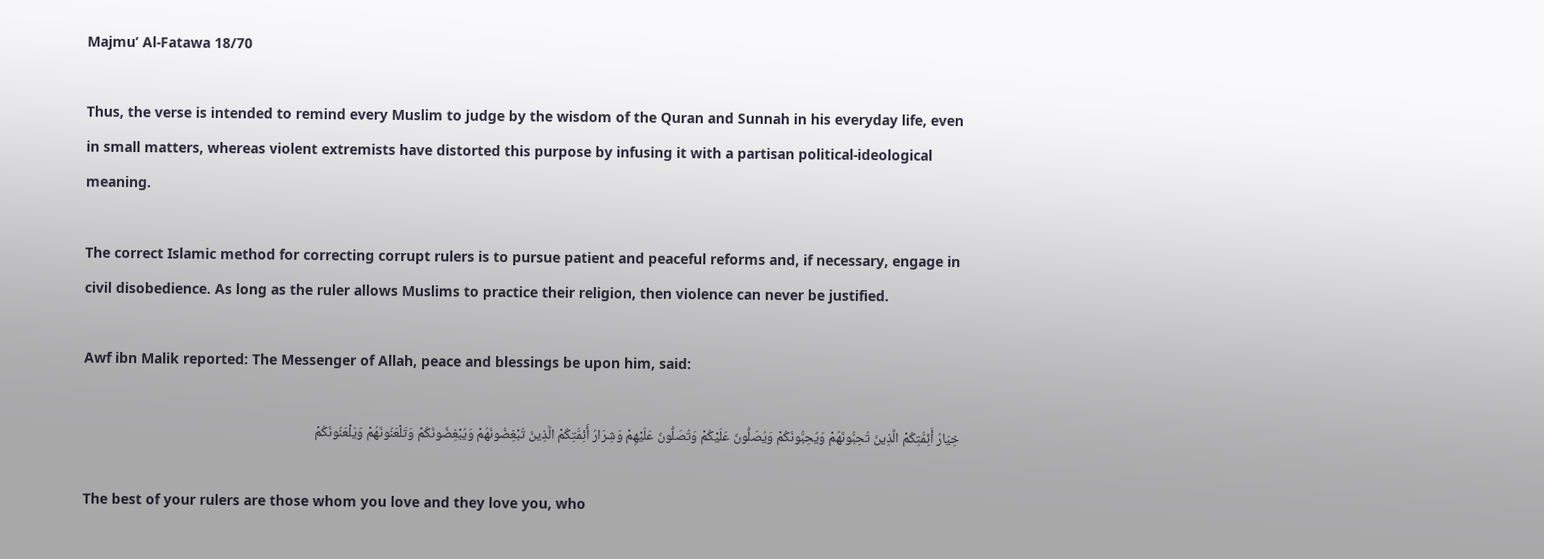Majmu’ Al-Fatawa 18/70

Thus, the verse is intended to remind every Muslim to judge by the wisdom of the Quran and Sunnah in his everyday life, even in small matters, whereas violent extremists have distorted this purpose by infusing it with a partisan political-ideological meaning.

The correct Islamic method for correcting corrupt rulers is to pursue patient and peaceful reforms and, if necessary, engage in civil disobedience. As long as the ruler allows Muslims to practice their religion, then violence can never be justified.

Awf ibn Malik reported: The Messenger of Allah, peace and blessings be upon him, said:

خِيَارُ أَئِمَّتِكُمْ الَّذِينَ تُحِبُّونَهُمْ وَيُحِبُّونَكُمْ وَيُصَلُّونَ عَلَيْكُمْ وَتُصَلُّونَ عَلَيْهِمْ وَشِرَارُ أَئِمَّتِكُمْ الَّذِينَ تُبْغِضُونَهُمْ وَيُبْغِضُونَكُمْ وَتَلْعَنُونَهُمْ وَيَلْعَنُونَكُمْ

The best of your rulers are those whom you love and they love you, who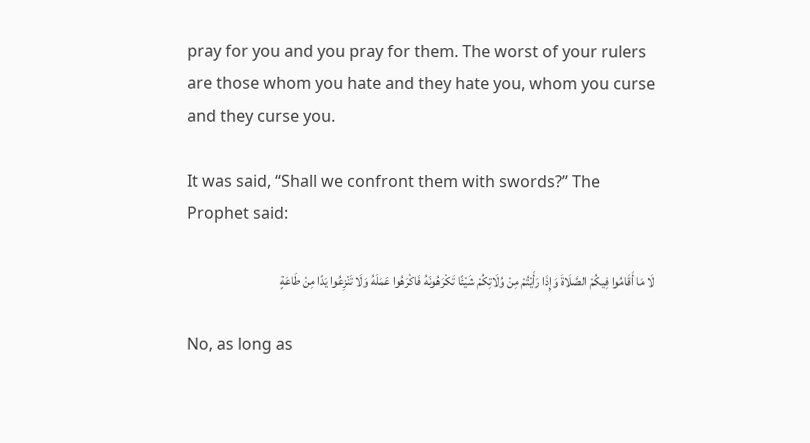pray for you and you pray for them. The worst of your rulers are those whom you hate and they hate you, whom you curse and they curse you.

It was said, “Shall we confront them with swords?” The Prophet said:

لَا مَا أَقَامُوا فِيكُمْ الصَّلَاةَ وَإِذَا رَأَيْتُمْ مِنْ وُلَاتِكُمْ شَيْئًا تَكْرَهُونَهُ فَاكْرَهُوا عَمَلَهُ وَلَا تَنْزِعُوا يَدًا مِنْ طَاعَةٍ

No, as long as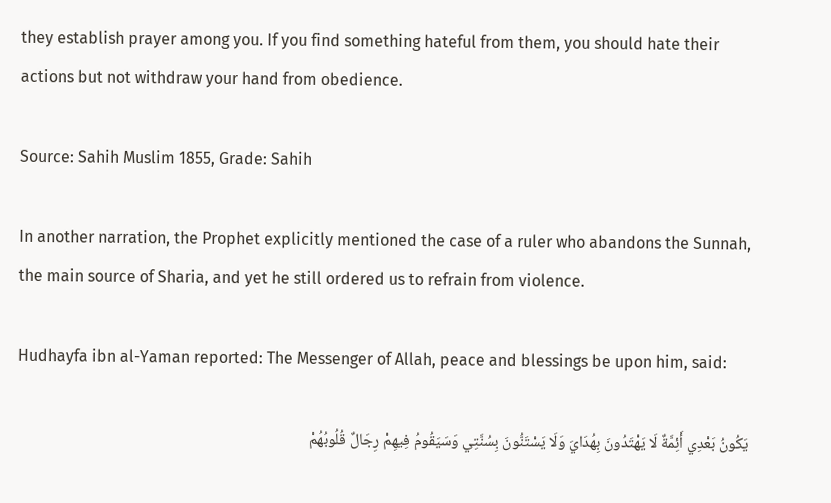they establish prayer among you. If you find something hateful from them, you should hate their actions but not withdraw your hand from obedience.

Source: Sahih Muslim 1855, Grade: Sahih

In another narration, the Prophet explicitly mentioned the case of a ruler who abandons the Sunnah, the main source of Sharia, and yet he still ordered us to refrain from violence.

Hudhayfa ibn al-Yaman reported: The Messenger of Allah, peace and blessings be upon him, said:

يَكُونُ بَعْدِي أَئِمَّةٌ لَا يَهْتَدُونَ بِهُدَايَ وَلَا يَسْتَنُّونَ بِسُنَّتِي وَسَيَقُومُ فِيهِمْ رِجَالٌ قُلُوبُهُمْ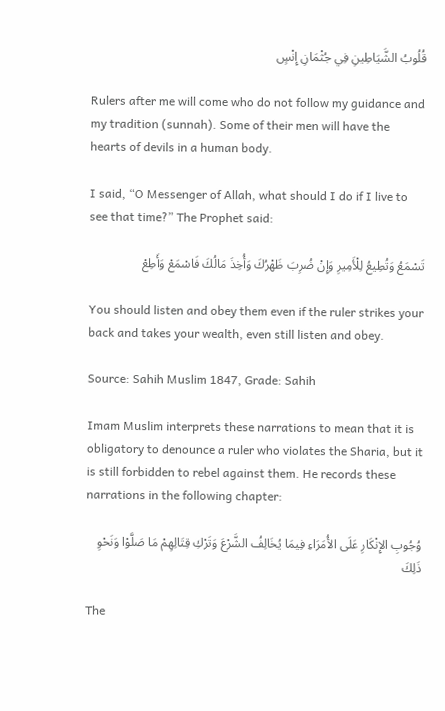قُلُوبُ الشَّيَاطِينِ فِي جُثْمَانِ إِنْسٍ

Rulers after me will come who do not follow my guidance and my tradition (sunnah). Some of their men will have the hearts of devils in a human body.

I said, “O Messenger of Allah, what should I do if I live to see that time?” The Prophet said:

تَسْمَعُ وَتُطِيعُ لِلْأَمِيرِ وَإِنْ ضُرِبَ ظَهْرُكَ وَأُخِذَ مَالُكَ فَاسْمَعْ وَأَطِعْ

You should listen and obey them even if the ruler strikes your back and takes your wealth, even still listen and obey.

Source: Sahih Muslim 1847, Grade: Sahih

Imam Muslim interprets these narrations to mean that it is obligatory to denounce a ruler who violates the Sharia, but it is still forbidden to rebel against them. He records these narrations in the following chapter:

وُجُوبِ الإِنْكَارِ عَلَى الأُمَرَاءِ فِيمَا يُخَالِفُ الشَّرْعَ وَتَرْكِ قِتَالِهِمْ مَا صَلَّوْا وَنَحْوِ ذَلِكَ

The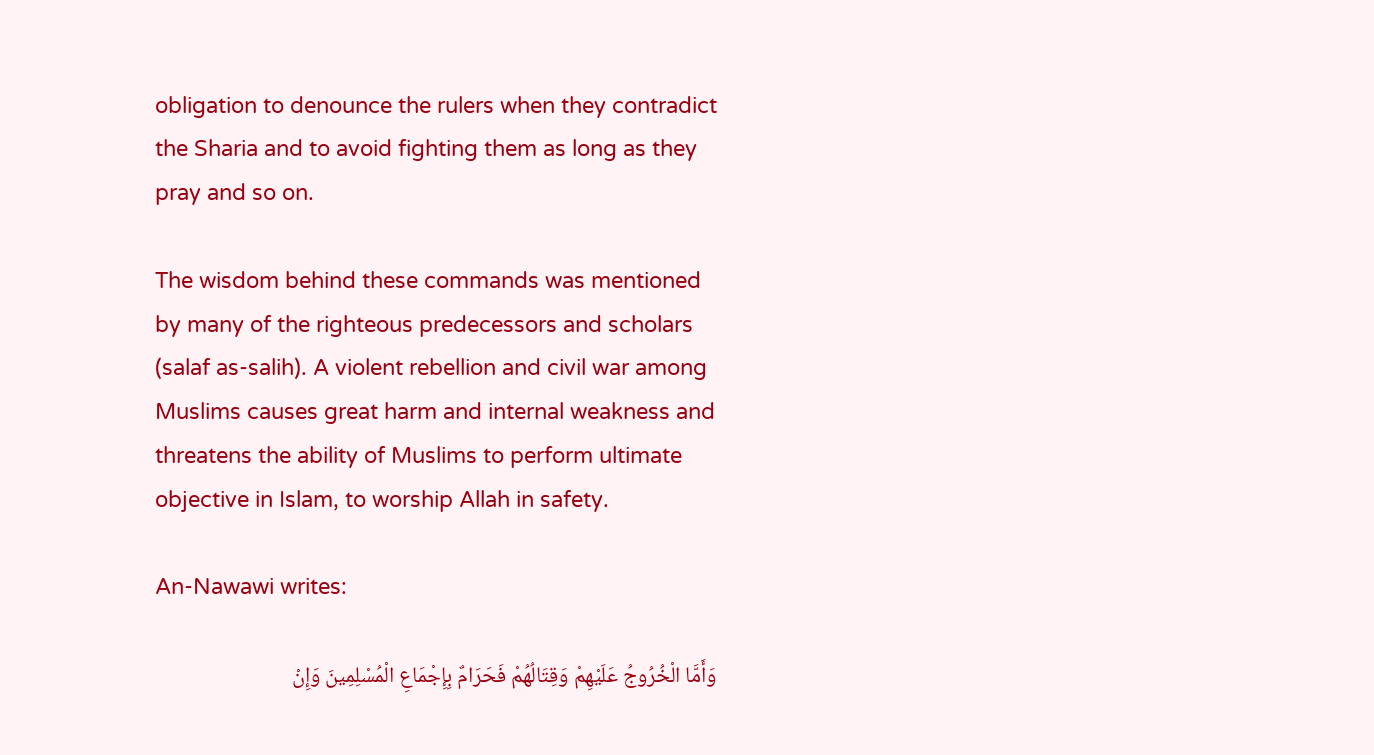obligation to denounce the rulers when they contradict the Sharia and to avoid fighting them as long as they pray and so on.

The wisdom behind these commands was mentioned by many of the righteous predecessors and scholars (salaf as-salih). A violent rebellion and civil war among Muslims causes great harm and internal weakness and threatens the ability of Muslims to perform ultimate objective in Islam, to worship Allah in safety.

An-Nawawi writes:

وَأَمَّا الْخُرُوجُ عَلَيْهِمْ وَقِتَالُهُمْ فَحَرَامٌ بِإِجْمَاعِ الْمُسْلِمِينَ وَإِنْ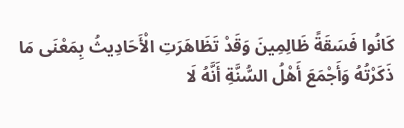كَانُوا فَسَقَةً ظَالِمِينَ وَقَدْ تَظَاهَرَتِ الْأَحَادِيثُ بِمَعْنَى مَا ذَكَرْتُهُ وَأَجْمَعَ أَهْلُ السُّنَّةِ أَنَّهُ لَا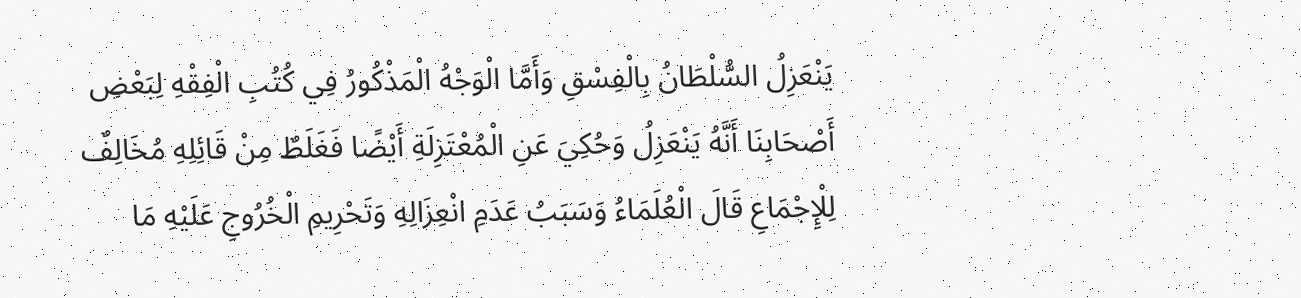يَنْعَزِلُ السُّلْطَانُ بِالْفِسْقِ وَأَمَّا الْوَجْهُ الْمَذْكُورُ فِي كُتُبِ الْفِقْهِ لِبَعْضِ أَصْحَابِنَا أَنَّهُ يَنْعَزِلُ وَحُكِيَ عَنِ الْمُعْتَزِلَةِ أَيْضًا فَغَلَطٌ مِنْ قَائِلِهِ مُخَالِفٌ لِلْإِجْمَاعِ قَالَ الْعُلَمَاءُ وَسَبَبُ عَدَمِ انْعِزَالِهِ وَتَحْرِيمِ الْخُرُوجِ عَلَيْهِ مَا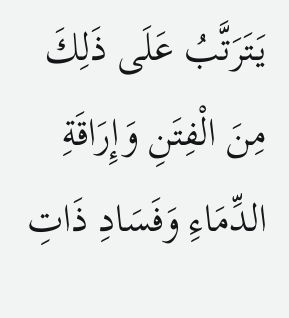يَتَرَتَّبُ عَلَى ذَلِكَ مِنَ الْفِتَنِ وَإِرَاقَةِ الدِّمَاءِ وَفَسَادِ ذَاتِ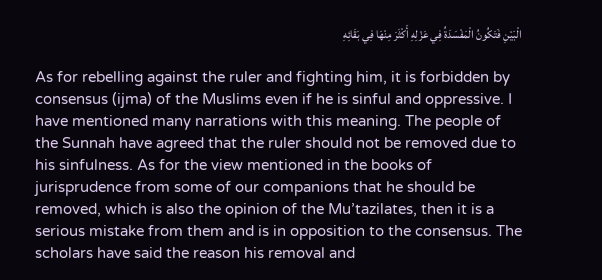الْبَيْنِ فَتَكُونُ الْمَفْسَدَةُ فِي عَزْلِهِ أَكْثَرَ مِنْهَا فِي بَقَائِهِ

As for rebelling against the ruler and fighting him, it is forbidden by consensus (ijma) of the Muslims even if he is sinful and oppressive. I have mentioned many narrations with this meaning. The people of the Sunnah have agreed that the ruler should not be removed due to his sinfulness. As for the view mentioned in the books of jurisprudence from some of our companions that he should be removed, which is also the opinion of the Mu’tazilates, then it is a serious mistake from them and is in opposition to the consensus. The scholars have said the reason his removal and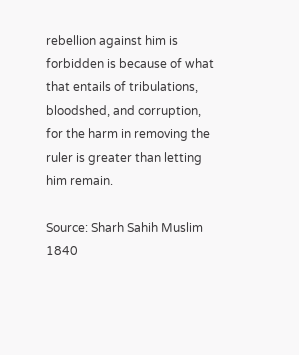rebellion against him is forbidden is because of what that entails of tribulations, bloodshed, and corruption, for the harm in removing the ruler is greater than letting him remain.

Source: Sharh Sahih Muslim 1840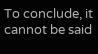To conclude, it cannot be said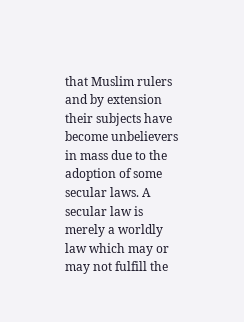that Muslim rulers and by extension their subjects have become unbelievers in mass due to the adoption of some secular laws. A secular law is merely a worldly law which may or may not fulfill the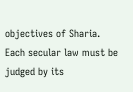objectives of Sharia. Each secular law must be judged by its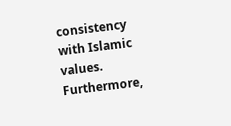consistency with Islamic values. Furthermore,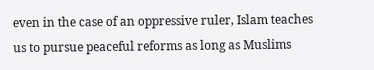even in the case of an oppressive ruler, Islam teaches us to pursue peaceful reforms as long as Muslims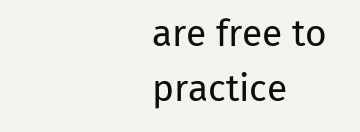are free to practice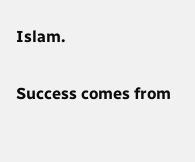Islam.

Success comes from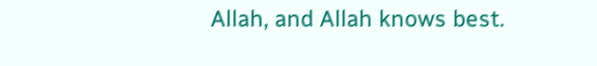Allah, and Allah knows best.